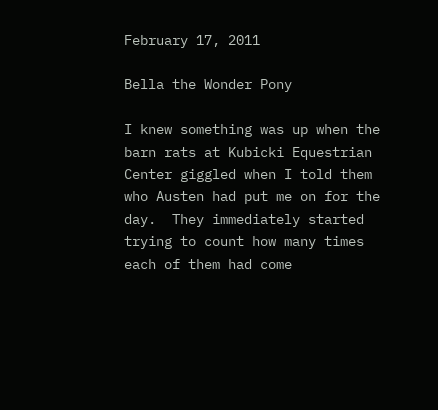February 17, 2011

Bella the Wonder Pony

I knew something was up when the barn rats at Kubicki Equestrian Center giggled when I told them who Austen had put me on for the day.  They immediately started trying to count how many times each of them had come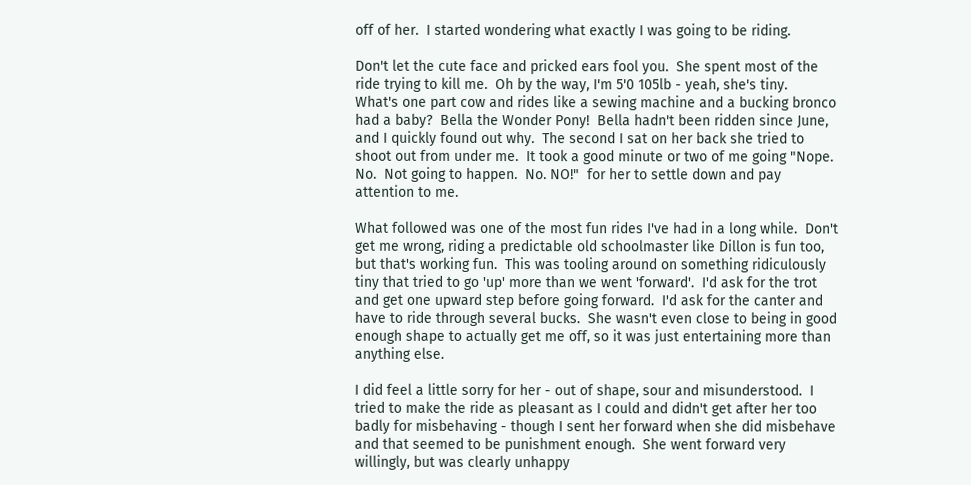off of her.  I started wondering what exactly I was going to be riding.

Don't let the cute face and pricked ears fool you.  She spent most of the ride trying to kill me.  Oh by the way, I'm 5'0 105lb - yeah, she's tiny.
What's one part cow and rides like a sewing machine and a bucking bronco had a baby?  Bella the Wonder Pony!  Bella hadn't been ridden since June, and I quickly found out why.  The second I sat on her back she tried to shoot out from under me.  It took a good minute or two of me going "Nope.  No.  Not going to happen.  No. NO!"  for her to settle down and pay attention to me.

What followed was one of the most fun rides I've had in a long while.  Don't get me wrong, riding a predictable old schoolmaster like Dillon is fun too, but that's working fun.  This was tooling around on something ridiculously tiny that tried to go 'up' more than we went 'forward'.  I'd ask for the trot and get one upward step before going forward.  I'd ask for the canter and have to ride through several bucks.  She wasn't even close to being in good enough shape to actually get me off, so it was just entertaining more than anything else.

I did feel a little sorry for her - out of shape, sour and misunderstood.  I tried to make the ride as pleasant as I could and didn't get after her too badly for misbehaving - though I sent her forward when she did misbehave and that seemed to be punishment enough.  She went forward very willingly, but was clearly unhappy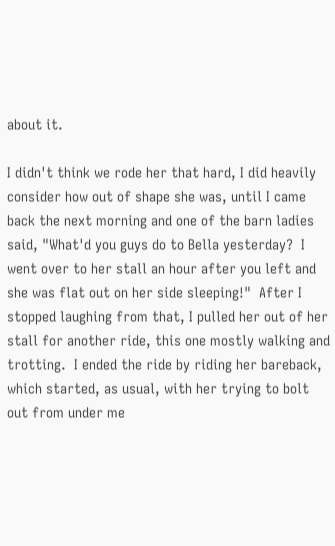about it.

I didn't think we rode her that hard, I did heavily consider how out of shape she was, until I came back the next morning and one of the barn ladies said, "What'd you guys do to Bella yesterday?  I went over to her stall an hour after you left and she was flat out on her side sleeping!"  After I stopped laughing from that, I pulled her out of her stall for another ride, this one mostly walking and trotting.  I ended the ride by riding her bareback, which started, as usual, with her trying to bolt out from under me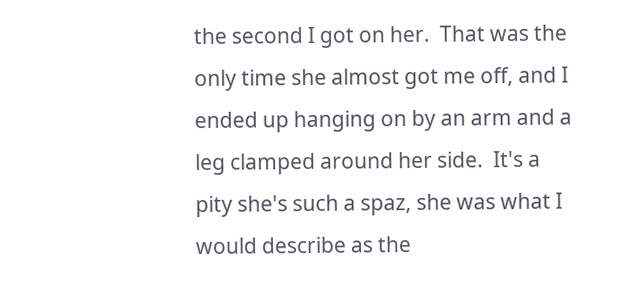the second I got on her.  That was the only time she almost got me off, and I ended up hanging on by an arm and a leg clamped around her side.  It's a pity she's such a spaz, she was what I would describe as the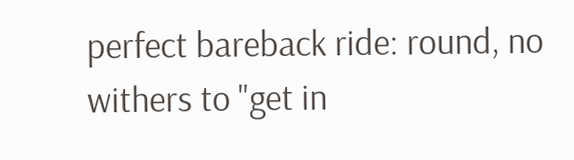perfect bareback ride: round, no withers to "get in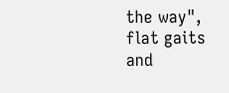the way", flat gaits and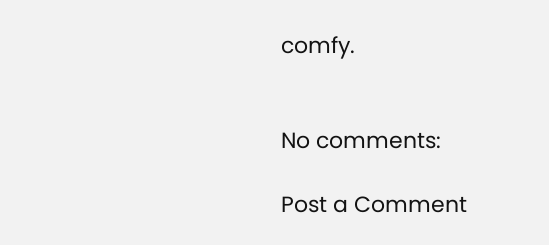comfy.


No comments:

Post a Comment